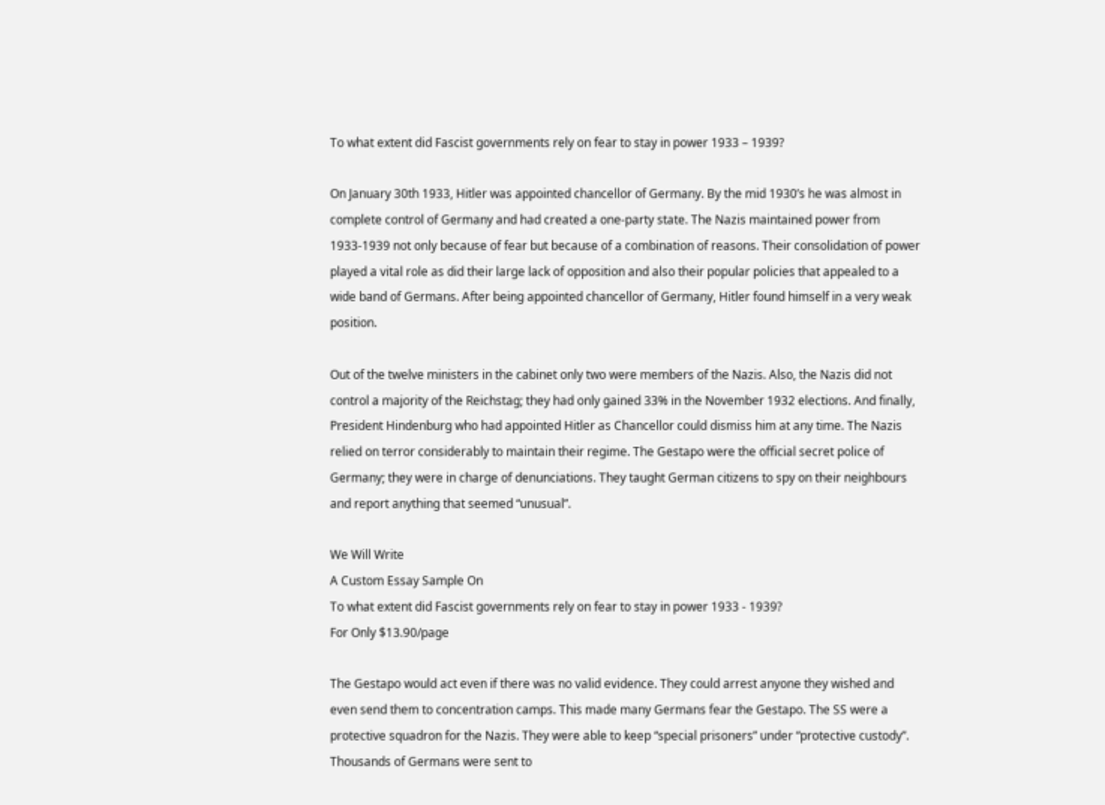To what extent did Fascist governments rely on fear to stay in power 1933 – 1939?

On January 30th 1933, Hitler was appointed chancellor of Germany. By the mid 1930’s he was almost in complete control of Germany and had created a one-party state. The Nazis maintained power from 1933-1939 not only because of fear but because of a combination of reasons. Their consolidation of power played a vital role as did their large lack of opposition and also their popular policies that appealed to a wide band of Germans. After being appointed chancellor of Germany, Hitler found himself in a very weak position.

Out of the twelve ministers in the cabinet only two were members of the Nazis. Also, the Nazis did not control a majority of the Reichstag; they had only gained 33% in the November 1932 elections. And finally, President Hindenburg who had appointed Hitler as Chancellor could dismiss him at any time. The Nazis relied on terror considerably to maintain their regime. The Gestapo were the official secret police of Germany; they were in charge of denunciations. They taught German citizens to spy on their neighbours and report anything that seemed “unusual”.

We Will Write
A Custom Essay Sample On
To what extent did Fascist governments rely on fear to stay in power 1933 - 1939?
For Only $13.90/page

The Gestapo would act even if there was no valid evidence. They could arrest anyone they wished and even send them to concentration camps. This made many Germans fear the Gestapo. The SS were a protective squadron for the Nazis. They were able to keep “special prisoners” under “protective custody”. Thousands of Germans were sent to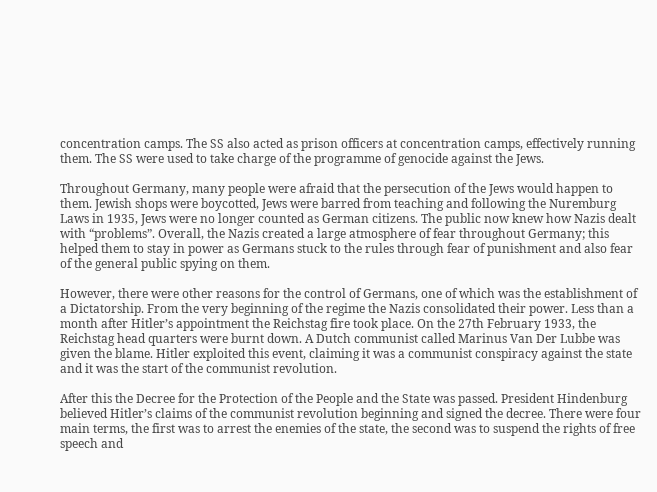concentration camps. The SS also acted as prison officers at concentration camps, effectively running them. The SS were used to take charge of the programme of genocide against the Jews.

Throughout Germany, many people were afraid that the persecution of the Jews would happen to them. Jewish shops were boycotted, Jews were barred from teaching and following the Nuremburg Laws in 1935, Jews were no longer counted as German citizens. The public now knew how Nazis dealt with “problems”. Overall, the Nazis created a large atmosphere of fear throughout Germany; this helped them to stay in power as Germans stuck to the rules through fear of punishment and also fear of the general public spying on them.

However, there were other reasons for the control of Germans, one of which was the establishment of a Dictatorship. From the very beginning of the regime the Nazis consolidated their power. Less than a month after Hitler’s appointment the Reichstag fire took place. On the 27th February 1933, the Reichstag head quarters were burnt down. A Dutch communist called Marinus Van Der Lubbe was given the blame. Hitler exploited this event, claiming it was a communist conspiracy against the state and it was the start of the communist revolution.

After this the Decree for the Protection of the People and the State was passed. President Hindenburg believed Hitler’s claims of the communist revolution beginning and signed the decree. There were four main terms, the first was to arrest the enemies of the state, the second was to suspend the rights of free speech and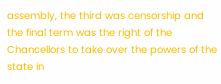assembly, the third was censorship and the final term was the right of the Chancellors to take over the powers of the state in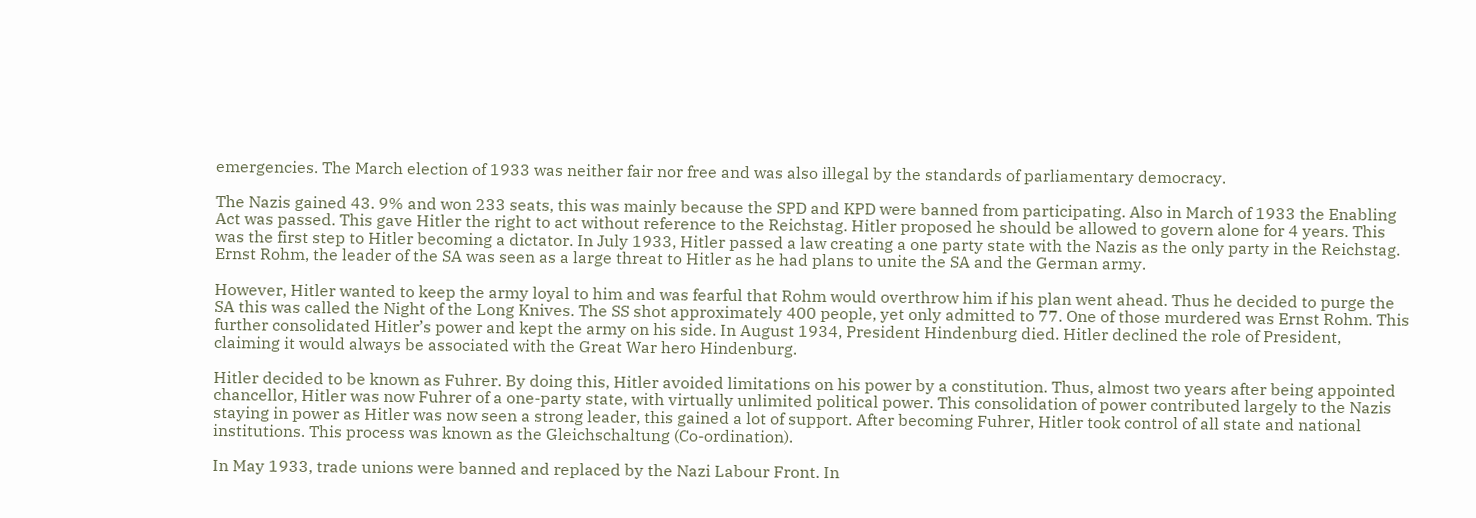emergencies. The March election of 1933 was neither fair nor free and was also illegal by the standards of parliamentary democracy.

The Nazis gained 43. 9% and won 233 seats, this was mainly because the SPD and KPD were banned from participating. Also in March of 1933 the Enabling Act was passed. This gave Hitler the right to act without reference to the Reichstag. Hitler proposed he should be allowed to govern alone for 4 years. This was the first step to Hitler becoming a dictator. In July 1933, Hitler passed a law creating a one party state with the Nazis as the only party in the Reichstag. Ernst Rohm, the leader of the SA was seen as a large threat to Hitler as he had plans to unite the SA and the German army.

However, Hitler wanted to keep the army loyal to him and was fearful that Rohm would overthrow him if his plan went ahead. Thus he decided to purge the SA this was called the Night of the Long Knives. The SS shot approximately 400 people, yet only admitted to 77. One of those murdered was Ernst Rohm. This further consolidated Hitler’s power and kept the army on his side. In August 1934, President Hindenburg died. Hitler declined the role of President, claiming it would always be associated with the Great War hero Hindenburg.

Hitler decided to be known as Fuhrer. By doing this, Hitler avoided limitations on his power by a constitution. Thus, almost two years after being appointed chancellor, Hitler was now Fuhrer of a one-party state, with virtually unlimited political power. This consolidation of power contributed largely to the Nazis staying in power as Hitler was now seen a strong leader, this gained a lot of support. After becoming Fuhrer, Hitler took control of all state and national institutions. This process was known as the Gleichschaltung (Co-ordination).

In May 1933, trade unions were banned and replaced by the Nazi Labour Front. In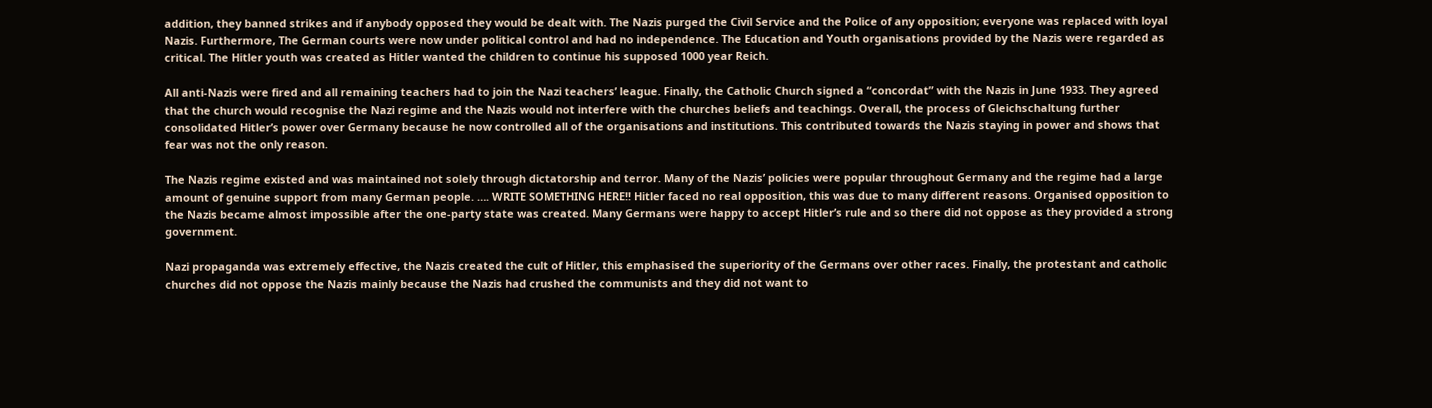addition, they banned strikes and if anybody opposed they would be dealt with. The Nazis purged the Civil Service and the Police of any opposition; everyone was replaced with loyal Nazis. Furthermore, The German courts were now under political control and had no independence. The Education and Youth organisations provided by the Nazis were regarded as critical. The Hitler youth was created as Hitler wanted the children to continue his supposed 1000 year Reich.

All anti-Nazis were fired and all remaining teachers had to join the Nazi teachers’ league. Finally, the Catholic Church signed a “concordat” with the Nazis in June 1933. They agreed that the church would recognise the Nazi regime and the Nazis would not interfere with the churches beliefs and teachings. Overall, the process of Gleichschaltung further consolidated Hitler’s power over Germany because he now controlled all of the organisations and institutions. This contributed towards the Nazis staying in power and shows that fear was not the only reason.

The Nazis regime existed and was maintained not solely through dictatorship and terror. Many of the Nazis’ policies were popular throughout Germany and the regime had a large amount of genuine support from many German people. …. WRITE SOMETHING HERE!! Hitler faced no real opposition, this was due to many different reasons. Organised opposition to the Nazis became almost impossible after the one-party state was created. Many Germans were happy to accept Hitler’s rule and so there did not oppose as they provided a strong government.

Nazi propaganda was extremely effective, the Nazis created the cult of Hitler, this emphasised the superiority of the Germans over other races. Finally, the protestant and catholic churches did not oppose the Nazis mainly because the Nazis had crushed the communists and they did not want to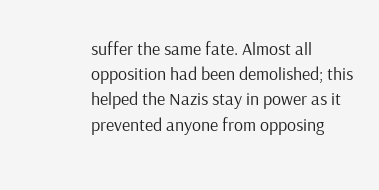suffer the same fate. Almost all opposition had been demolished; this helped the Nazis stay in power as it prevented anyone from opposing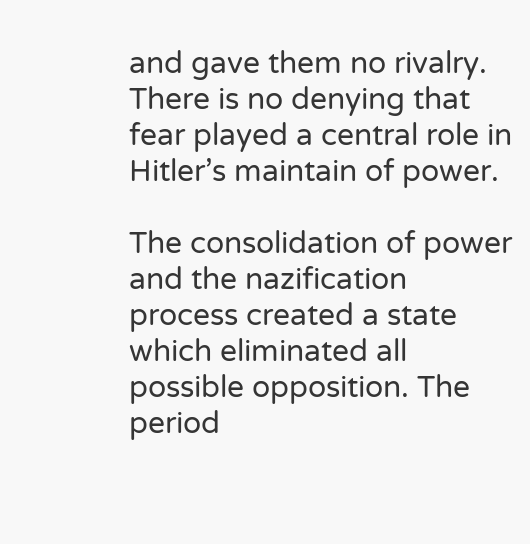and gave them no rivalry. There is no denying that fear played a central role in Hitler’s maintain of power.

The consolidation of power and the nazification process created a state which eliminated all possible opposition. The period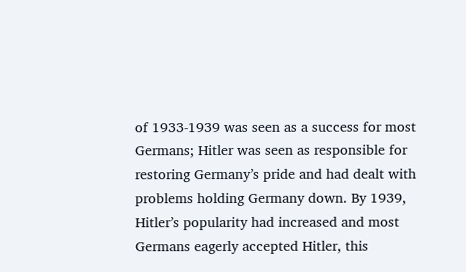of 1933-1939 was seen as a success for most Germans; Hitler was seen as responsible for restoring Germany’s pride and had dealt with problems holding Germany down. By 1939, Hitler’s popularity had increased and most Germans eagerly accepted Hitler, this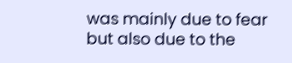was mainly due to fear but also due to the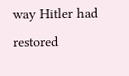way Hitler had restored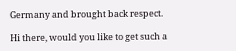Germany and brought back respect.

Hi there, would you like to get such a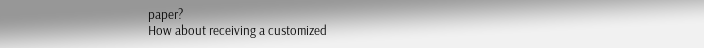paper?
How about receiving a customized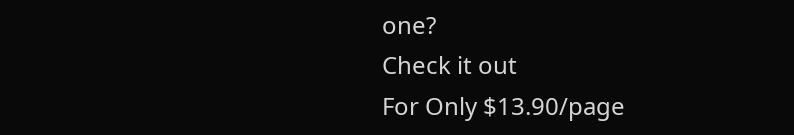one?
Check it out
For Only $13.90/page